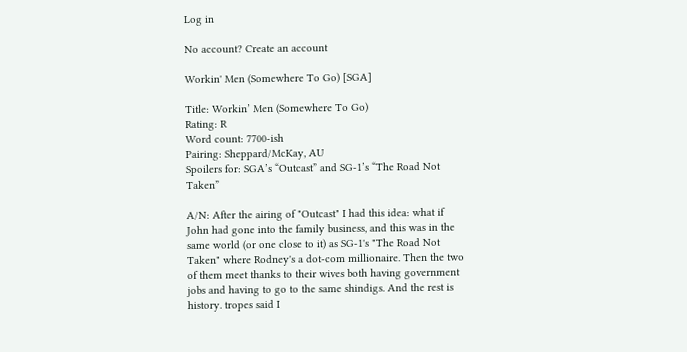Log in

No account? Create an account

Workin' Men (Somewhere To Go) [SGA]

Title: Workin’ Men (Somewhere To Go)
Rating: R
Word count: 7700-ish
Pairing: Sheppard/McKay, AU
Spoilers for: SGA’s “Outcast” and SG-1’s “The Road Not Taken”

A/N: After the airing of "Outcast" I had this idea: what if John had gone into the family business, and this was in the same world (or one close to it) as SG-1's "The Road Not Taken" where Rodney's a dot-com millionaire. Then the two of them meet thanks to their wives both having government jobs and having to go to the same shindigs. And the rest is history. tropes said I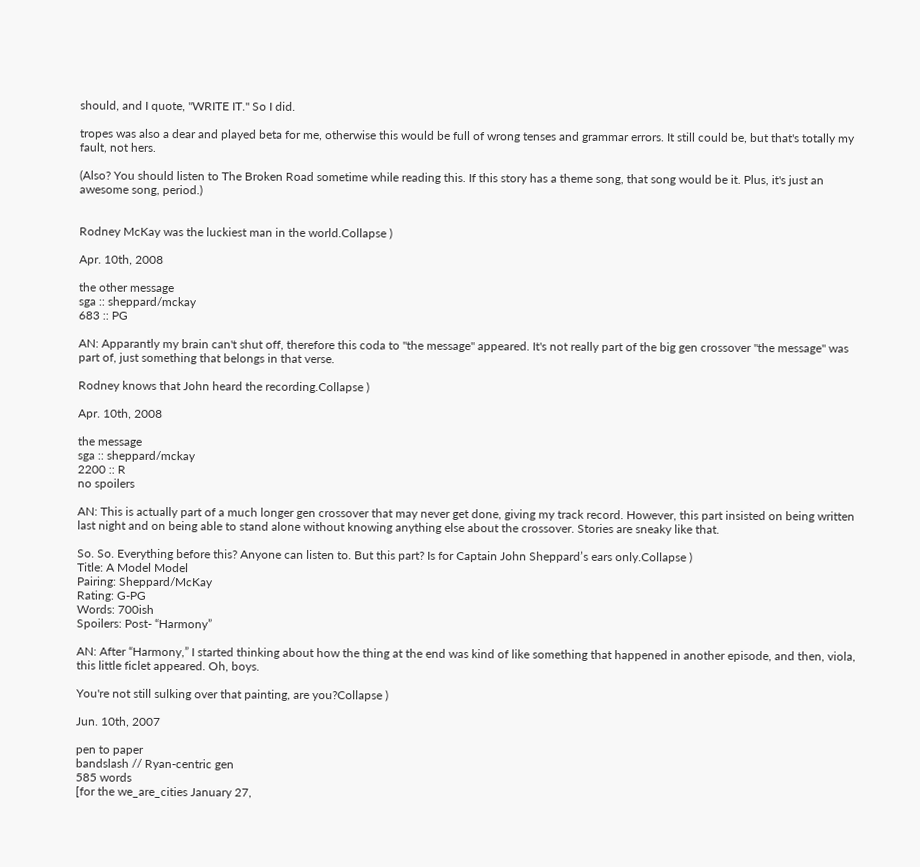should, and I quote, "WRITE IT." So I did.

tropes was also a dear and played beta for me, otherwise this would be full of wrong tenses and grammar errors. It still could be, but that's totally my fault, not hers.

(Also? You should listen to The Broken Road sometime while reading this. If this story has a theme song, that song would be it. Plus, it's just an awesome song, period.)


Rodney McKay was the luckiest man in the world.Collapse )

Apr. 10th, 2008

the other message
sga :: sheppard/mckay
683 :: PG

AN: Apparantly my brain can't shut off, therefore this coda to "the message" appeared. It's not really part of the big gen crossover "the message" was part of, just something that belongs in that verse.

Rodney knows that John heard the recording.Collapse )

Apr. 10th, 2008

the message
sga :: sheppard/mckay
2200 :: R
no spoilers

AN: This is actually part of a much longer gen crossover that may never get done, giving my track record. However, this part insisted on being written last night and on being able to stand alone without knowing anything else about the crossover. Stories are sneaky like that.

So. So. Everything before this? Anyone can listen to. But this part? Is for Captain John Sheppard’s ears only.Collapse )
Title: A Model Model
Pairing: Sheppard/McKay
Rating: G-PG
Words: 700ish
Spoilers: Post- “Harmony”

AN: After “Harmony,” I started thinking about how the thing at the end was kind of like something that happened in another episode, and then, viola, this little ficlet appeared. Oh, boys.

You're not still sulking over that painting, are you?Collapse )

Jun. 10th, 2007

pen to paper
bandslash // Ryan-centric gen
585 words
[for the we_are_cities January 27,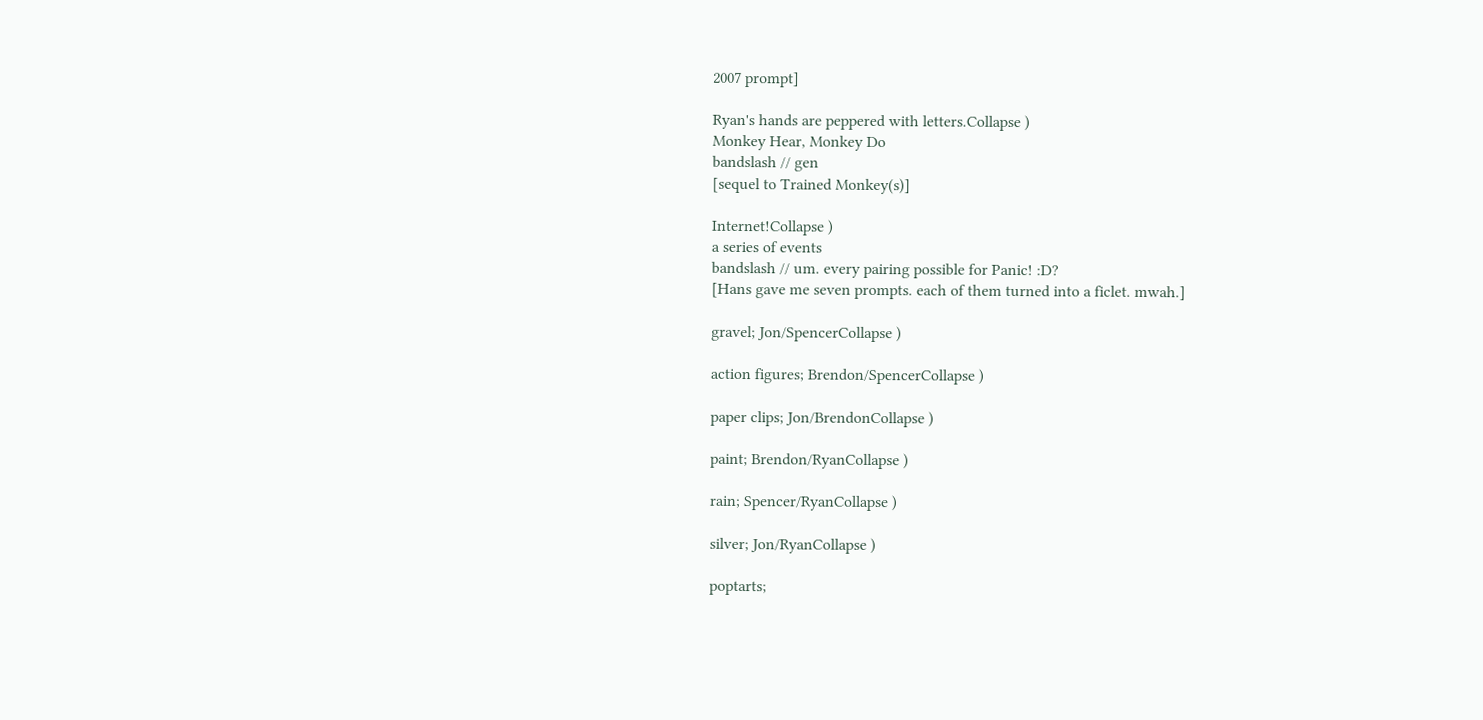2007 prompt]

Ryan's hands are peppered with letters.Collapse )
Monkey Hear, Monkey Do
bandslash // gen
[sequel to Trained Monkey(s)]

Internet!Collapse )
a series of events
bandslash // um. every pairing possible for Panic! :D?
[Hans gave me seven prompts. each of them turned into a ficlet. mwah.]

gravel; Jon/SpencerCollapse )

action figures; Brendon/SpencerCollapse )

paper clips; Jon/BrendonCollapse )

paint; Brendon/RyanCollapse )

rain; Spencer/RyanCollapse )

silver; Jon/RyanCollapse )

poptarts;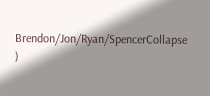Brendon/Jon/Ryan/SpencerCollapse )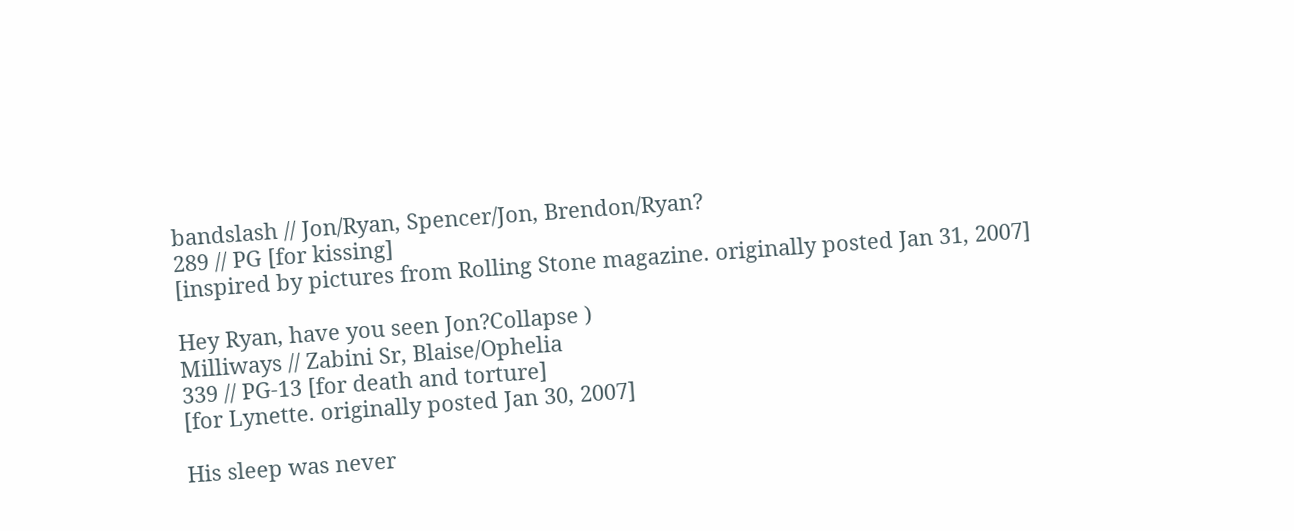bandslash // Jon/Ryan, Spencer/Jon, Brendon/Ryan?
289 // PG [for kissing]
[inspired by pictures from Rolling Stone magazine. originally posted Jan 31, 2007]

Hey Ryan, have you seen Jon?Collapse )
Milliways // Zabini Sr, Blaise/Ophelia
339 // PG-13 [for death and torture]
[for Lynette. originally posted Jan 30, 2007]

His sleep was never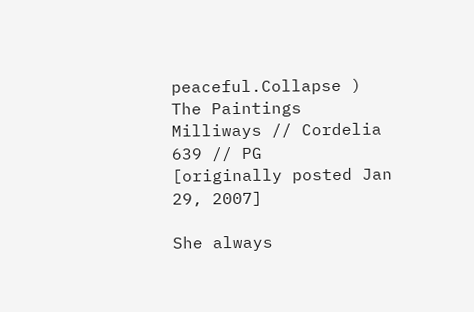peaceful.Collapse )
The Paintings
Milliways // Cordelia
639 // PG
[originally posted Jan 29, 2007]

She always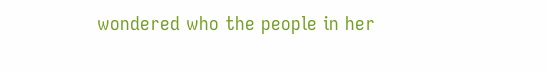wondered who the people in her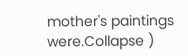mother's paintings were.Collapse )